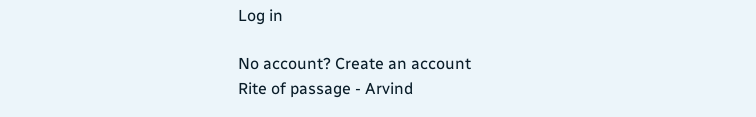Log in

No account? Create an account
Rite of passage - Arvind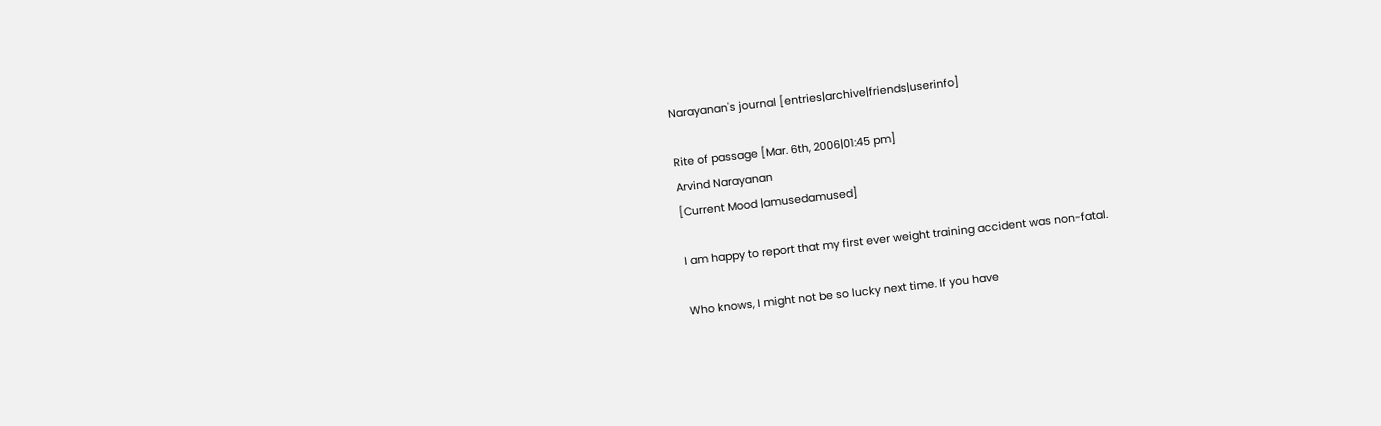Narayanan's journal [entries|archive|friends|userinfo]

Rite of passage [Mar. 6th, 2006|01:45 pm]
Arvind Narayanan
[Current Mood |amusedamused]

I am happy to report that my first ever weight training accident was non-fatal.

Who knows, I might not be so lucky next time. If you have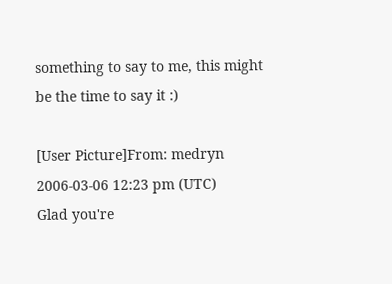something to say to me, this might be the time to say it :)

[User Picture]From: medryn
2006-03-06 12:23 pm (UTC)
Glad you're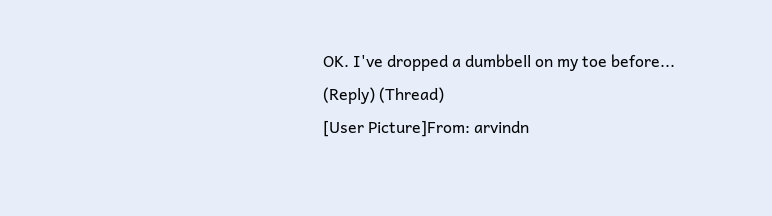OK. I've dropped a dumbbell on my toe before...
(Reply) (Thread)
[User Picture]From: arvindn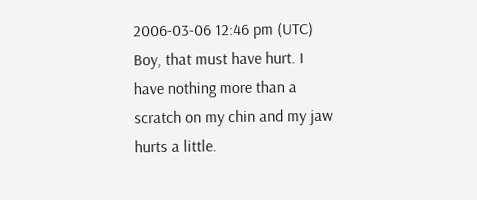2006-03-06 12:46 pm (UTC)
Boy, that must have hurt. I have nothing more than a scratch on my chin and my jaw hurts a little.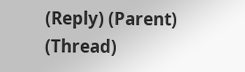(Reply) (Parent) (Thread)